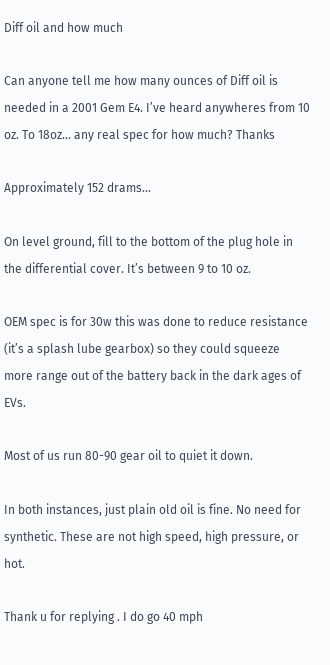Diff oil and how much

Can anyone tell me how many ounces of Diff oil is needed in a 2001 Gem E4. I’ve heard anywheres from 10 oz. To 18oz… any real spec for how much? Thanks

Approximately 152 drams…

On level ground, fill to the bottom of the plug hole in the differential cover. It’s between 9 to 10 oz.

OEM spec is for 30w this was done to reduce resistance (it’s a splash lube gearbox) so they could squeeze more range out of the battery back in the dark ages of EVs.

Most of us run 80-90 gear oil to quiet it down.

In both instances, just plain old oil is fine. No need for synthetic. These are not high speed, high pressure, or hot.

Thank u for replying . I do go 40 mph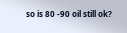so is 80 -90 oil still ok?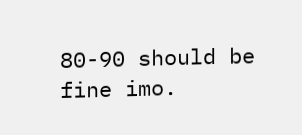80-90 should be fine imo.